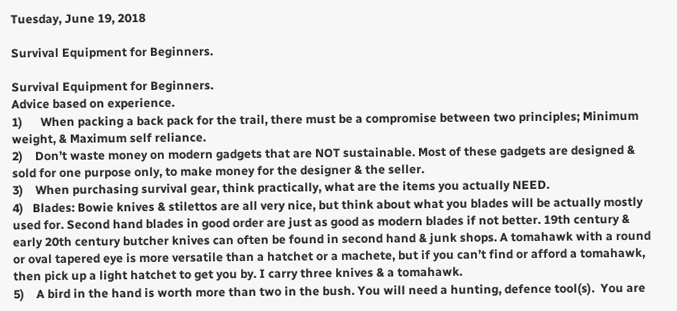Tuesday, June 19, 2018

Survival Equipment for Beginners.

Survival Equipment for Beginners.
Advice based on experience.
1)      When packing a back pack for the trail, there must be a compromise between two principles; Minimum weight, & Maximum self reliance.
2)    Don’t waste money on modern gadgets that are NOT sustainable. Most of these gadgets are designed & sold for one purpose only, to make money for the designer & the seller.
3)    When purchasing survival gear, think practically, what are the items you actually NEED.
4)   Blades: Bowie knives & stilettos are all very nice, but think about what you blades will be actually mostly used for. Second hand blades in good order are just as good as modern blades if not better. 19th century & early 20th century butcher knives can often be found in second hand & junk shops. A tomahawk with a round or oval tapered eye is more versatile than a hatchet or a machete, but if you can’t find or afford a tomahawk, then pick up a light hatchet to get you by. I carry three knives & a tomahawk.
5)    A bird in the hand is worth more than two in the bush. You will need a hunting, defence tool(s).  You are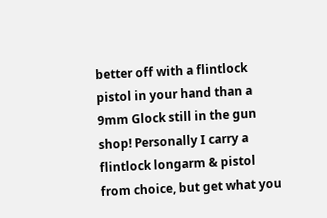better off with a flintlock pistol in your hand than a 9mm Glock still in the gun shop! Personally I carry a flintlock longarm & pistol from choice, but get what you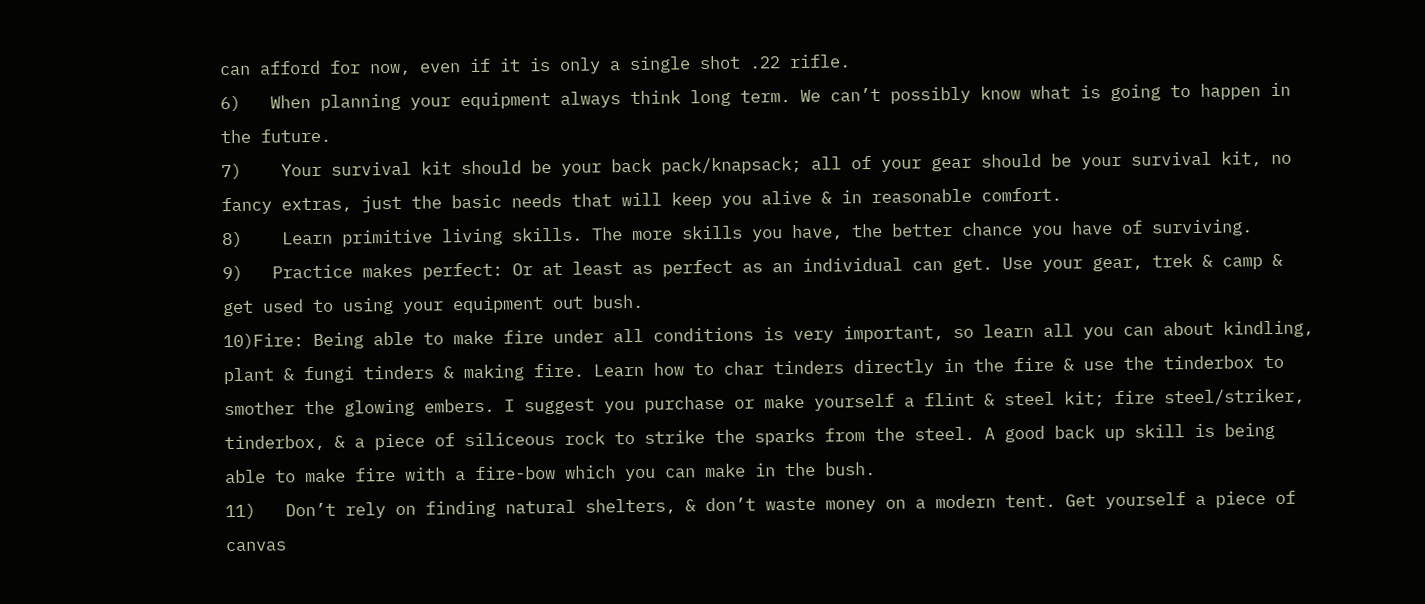can afford for now, even if it is only a single shot .22 rifle.
6)   When planning your equipment always think long term. We can’t possibly know what is going to happen in the future.
7)    Your survival kit should be your back pack/knapsack; all of your gear should be your survival kit, no fancy extras, just the basic needs that will keep you alive & in reasonable comfort.
8)    Learn primitive living skills. The more skills you have, the better chance you have of surviving.
9)   Practice makes perfect: Or at least as perfect as an individual can get. Use your gear, trek & camp & get used to using your equipment out bush.
10)Fire: Being able to make fire under all conditions is very important, so learn all you can about kindling, plant & fungi tinders & making fire. Learn how to char tinders directly in the fire & use the tinderbox to smother the glowing embers. I suggest you purchase or make yourself a flint & steel kit; fire steel/striker, tinderbox, & a piece of siliceous rock to strike the sparks from the steel. A good back up skill is being able to make fire with a fire-bow which you can make in the bush.
11)   Don’t rely on finding natural shelters, & don’t waste money on a modern tent. Get yourself a piece of canvas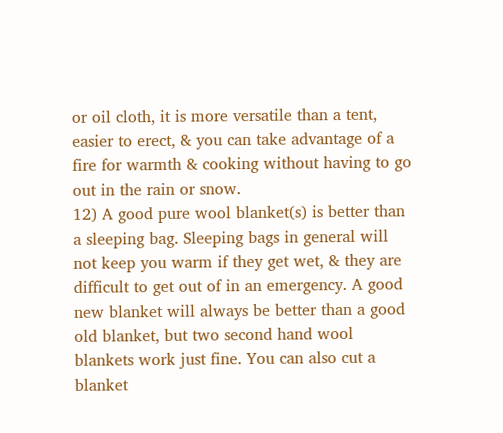or oil cloth, it is more versatile than a tent, easier to erect, & you can take advantage of a fire for warmth & cooking without having to go out in the rain or snow.
12) A good pure wool blanket(s) is better than a sleeping bag. Sleeping bags in general will not keep you warm if they get wet, & they are difficult to get out of in an emergency. A good new blanket will always be better than a good old blanket, but two second hand wool blankets work just fine. You can also cut a blanket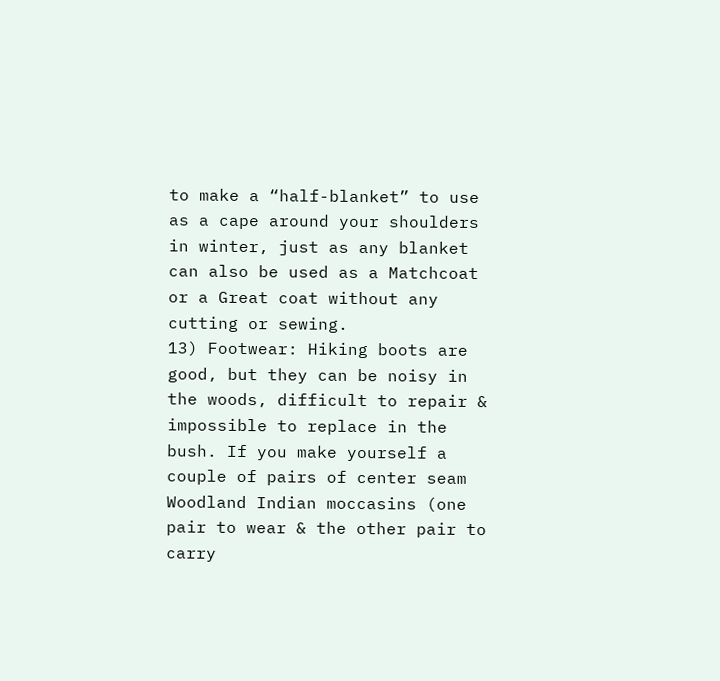to make a “half-blanket” to use as a cape around your shoulders in winter, just as any blanket can also be used as a Matchcoat or a Great coat without any cutting or sewing.
13) Footwear: Hiking boots are good, but they can be noisy in the woods, difficult to repair & impossible to replace in the bush. If you make yourself a couple of pairs of center seam Woodland Indian moccasins (one pair to wear & the other pair to carry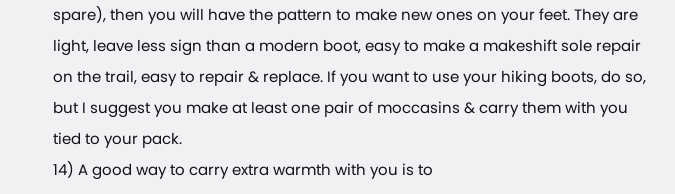spare), then you will have the pattern to make new ones on your feet. They are light, leave less sign than a modern boot, easy to make a makeshift sole repair on the trail, easy to repair & replace. If you want to use your hiking boots, do so, but I suggest you make at least one pair of moccasins & carry them with you tied to your pack.
14) A good way to carry extra warmth with you is to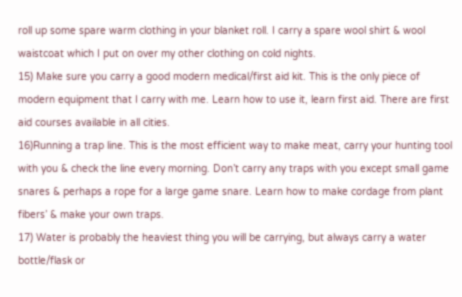roll up some spare warm clothing in your blanket roll. I carry a spare wool shirt & wool waistcoat which I put on over my other clothing on cold nights.
15) Make sure you carry a good modern medical/first aid kit. This is the only piece of modern equipment that I carry with me. Learn how to use it, learn first aid. There are first aid courses available in all cities.
16)Running a trap line. This is the most efficient way to make meat, carry your hunting tool with you & check the line every morning. Don’t carry any traps with you except small game snares & perhaps a rope for a large game snare. Learn how to make cordage from plant fibers’ & make your own traps.
17) Water is probably the heaviest thing you will be carrying, but always carry a water bottle/flask or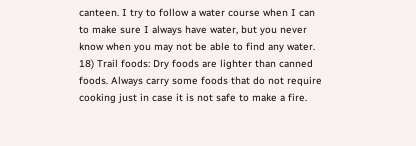canteen. I try to follow a water course when I can to make sure I always have water, but you never know when you may not be able to find any water.
18) Trail foods: Dry foods are lighter than canned foods. Always carry some foods that do not require cooking just in case it is not safe to make a fire.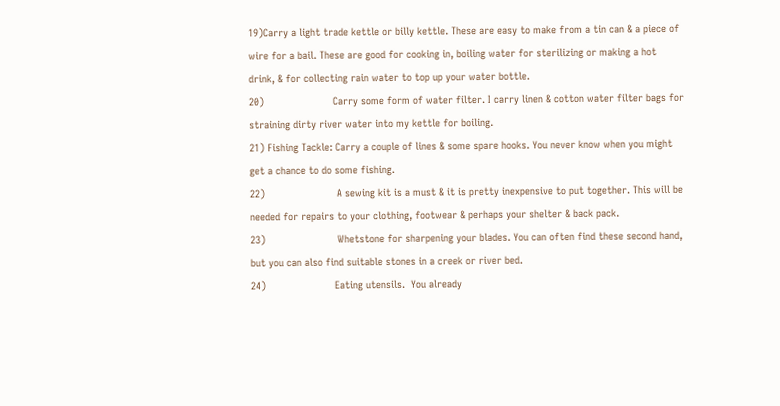19)Carry a light trade kettle or billy kettle. These are easy to make from a tin can & a piece of wire for a bail. These are good for cooking in, boiling water for sterilizing or making a hot drink, & for collecting rain water to top up your water bottle.
20)                       Carry some form of water filter. I carry linen & cotton water filter bags for straining dirty river water into my kettle for boiling.
21) Fishing Tackle: Carry a couple of lines & some spare hooks. You never know when you might get a chance to do some fishing.
22)                        A sewing kit is a must & it is pretty inexpensive to put together. This will be needed for repairs to your clothing, footwear & perhaps your shelter & back pack.
23)                        Whetstone for sharpening your blades. You can often find these second hand, but you can also find suitable stones in a creek or river bed.
24)                       Eating utensils.  You already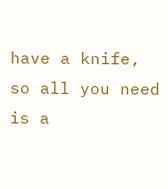have a knife, so all you need is a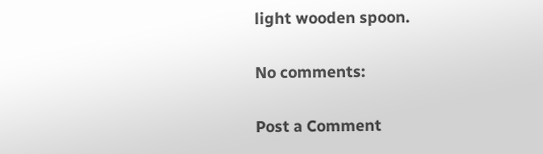light wooden spoon.

No comments:

Post a Comment